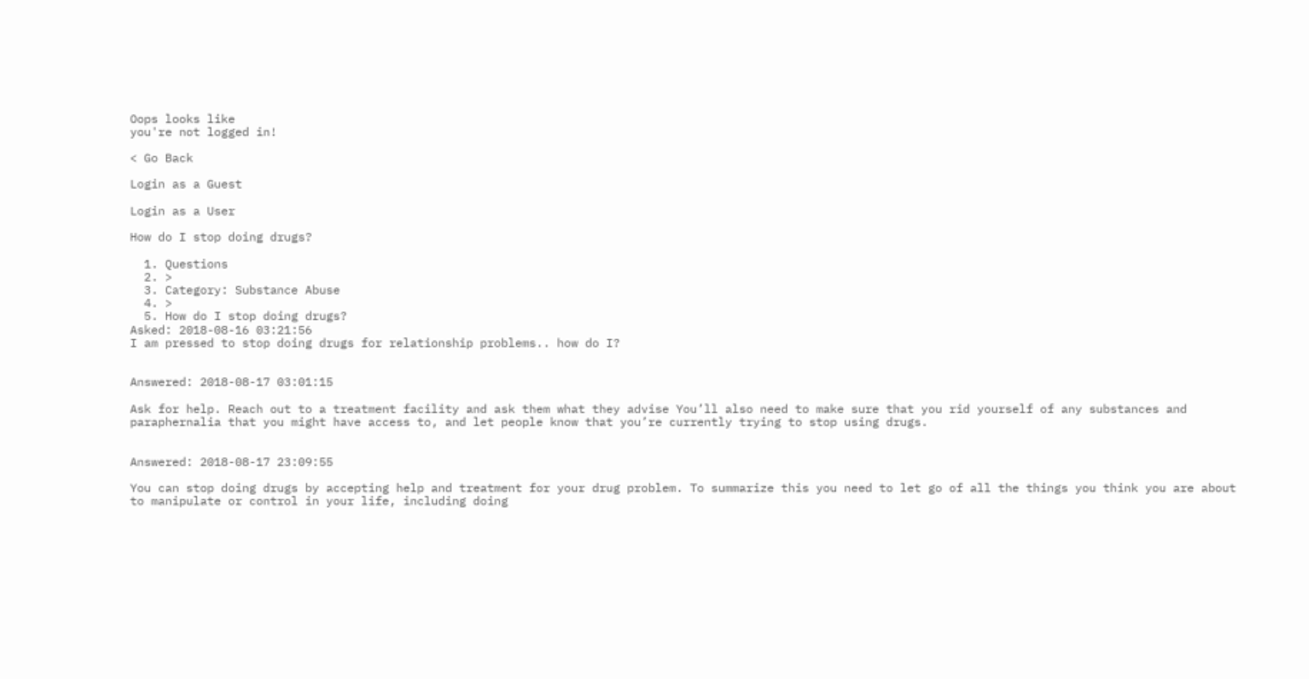Oops looks like
you're not logged in!

< Go Back

Login as a Guest

Login as a User

How do I stop doing drugs?

  1. Questions
  2. >
  3. Category: Substance Abuse
  4. >
  5. How do I stop doing drugs?
Asked: 2018-08-16 03:21:56
I am pressed to stop doing drugs for relationship problems.. how do I?


Answered: 2018-08-17 03:01:15

Ask for help. Reach out to a treatment facility and ask them what they advise You’ll also need to make sure that you rid yourself of any substances and paraphernalia that you might have access to, and let people know that you’re currently trying to stop using drugs.


Answered: 2018-08-17 23:09:55

You can stop doing drugs by accepting help and treatment for your drug problem. To summarize this you need to let go of all the things you think you are about to manipulate or control in your life, including doing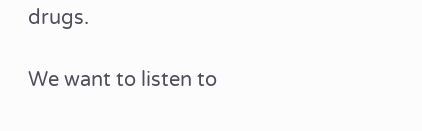drugs.

We want to listen to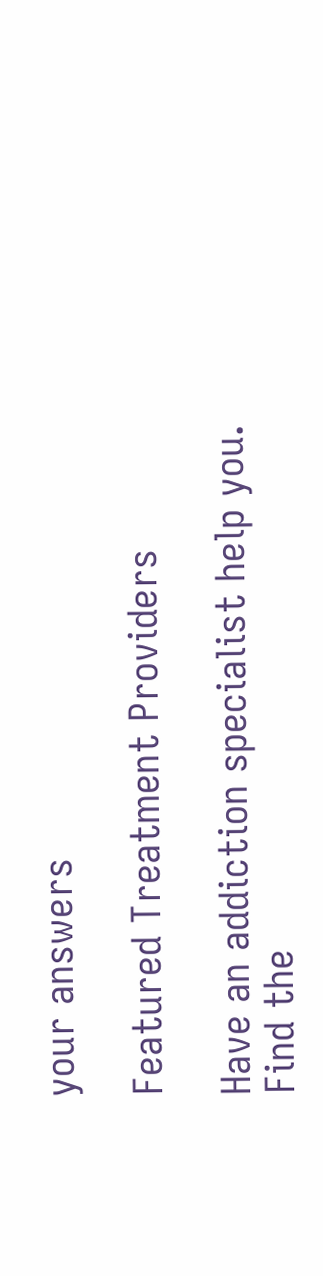your answers

Featured Treatment Providers

Have an addiction specialist help you.
Find the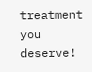treatment you deserve!